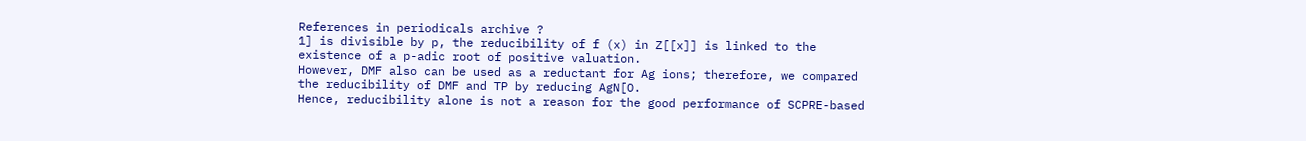References in periodicals archive ?
1] is divisible by p, the reducibility of f (x) in Z[[x]] is linked to the existence of a p-adic root of positive valuation.
However, DMF also can be used as a reductant for Ag ions; therefore, we compared the reducibility of DMF and TP by reducing AgN[O.
Hence, reducibility alone is not a reason for the good performance of SCPRE-based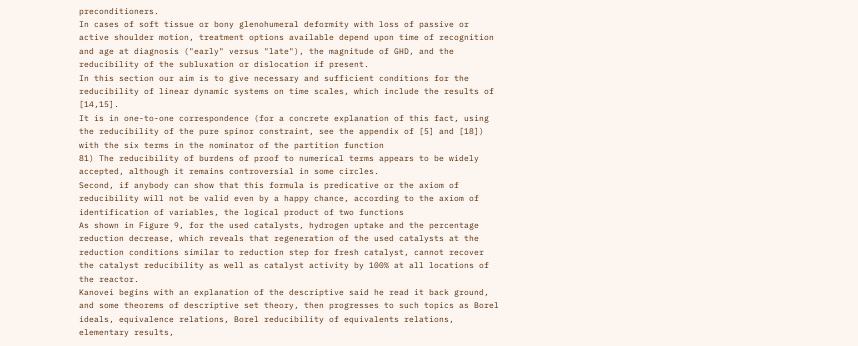preconditioners.
In cases of soft tissue or bony glenohumeral deformity with loss of passive or active shoulder motion, treatment options available depend upon time of recognition and age at diagnosis ("early" versus "late"), the magnitude of GHD, and the reducibility of the subluxation or dislocation if present.
In this section our aim is to give necessary and sufficient conditions for the reducibility of linear dynamic systems on time scales, which include the results of [14,15].
It is in one-to-one correspondence (for a concrete explanation of this fact, using the reducibility of the pure spinor constraint, see the appendix of [5] and [18]) with the six terms in the nominator of the partition function
81) The reducibility of burdens of proof to numerical terms appears to be widely accepted, although it remains controversial in some circles.
Second, if anybody can show that this formula is predicative or the axiom of reducibility will not be valid even by a happy chance, according to the axiom of identification of variables, the logical product of two functions
As shown in Figure 9, for the used catalysts, hydrogen uptake and the percentage reduction decrease, which reveals that regeneration of the used catalysts at the reduction conditions similar to reduction step for fresh catalyst, cannot recover the catalyst reducibility as well as catalyst activity by 100% at all locations of the reactor.
Kanovei begins with an explanation of the descriptive said he read it back ground, and some theorems of descriptive set theory, then progresses to such topics as Borel ideals, equivalence relations, Borel reducibility of equivalents relations, elementary results,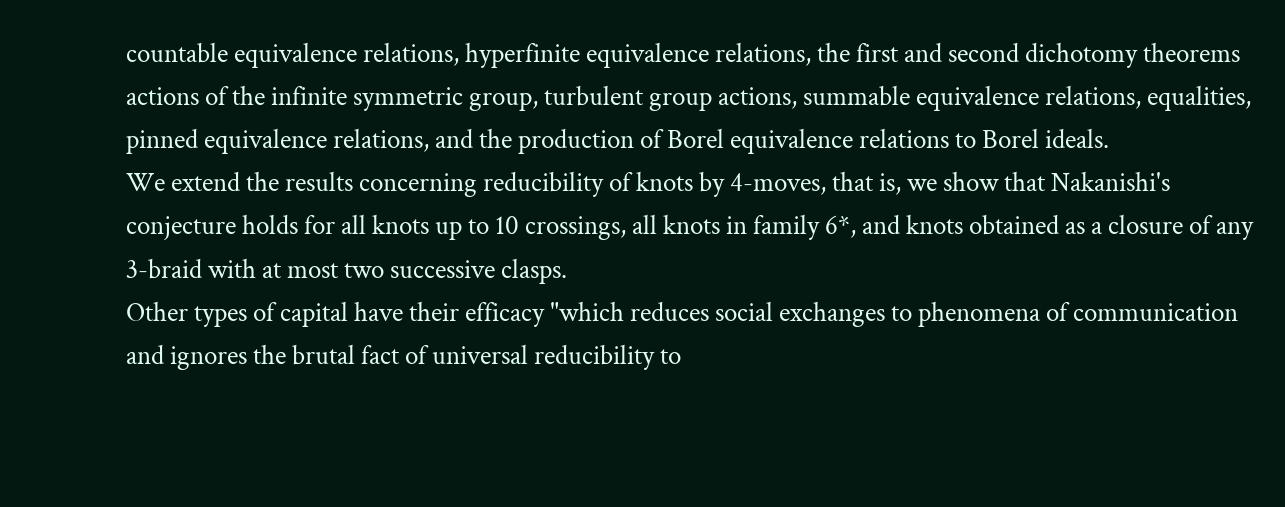countable equivalence relations, hyperfinite equivalence relations, the first and second dichotomy theorems actions of the infinite symmetric group, turbulent group actions, summable equivalence relations, equalities, pinned equivalence relations, and the production of Borel equivalence relations to Borel ideals.
We extend the results concerning reducibility of knots by 4-moves, that is, we show that Nakanishi's conjecture holds for all knots up to 10 crossings, all knots in family 6*, and knots obtained as a closure of any 3-braid with at most two successive clasps.
Other types of capital have their efficacy "which reduces social exchanges to phenomena of communication and ignores the brutal fact of universal reducibility to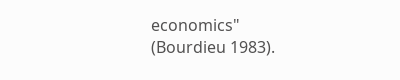economics" (Bourdieu 1983).